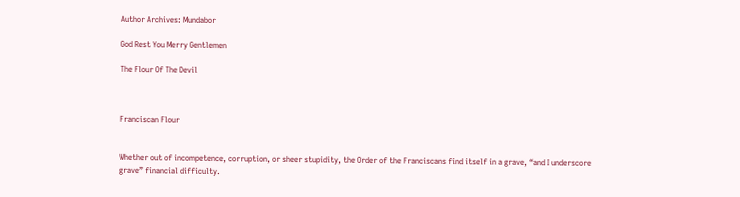Author Archives: Mundabor

God Rest You Merry Gentlemen

The Flour Of The Devil



Franciscan Flour


Whether out of incompetence, corruption, or sheer stupidity, the Order of the Franciscans find itself in a grave, “and I underscore grave” financial difficulty.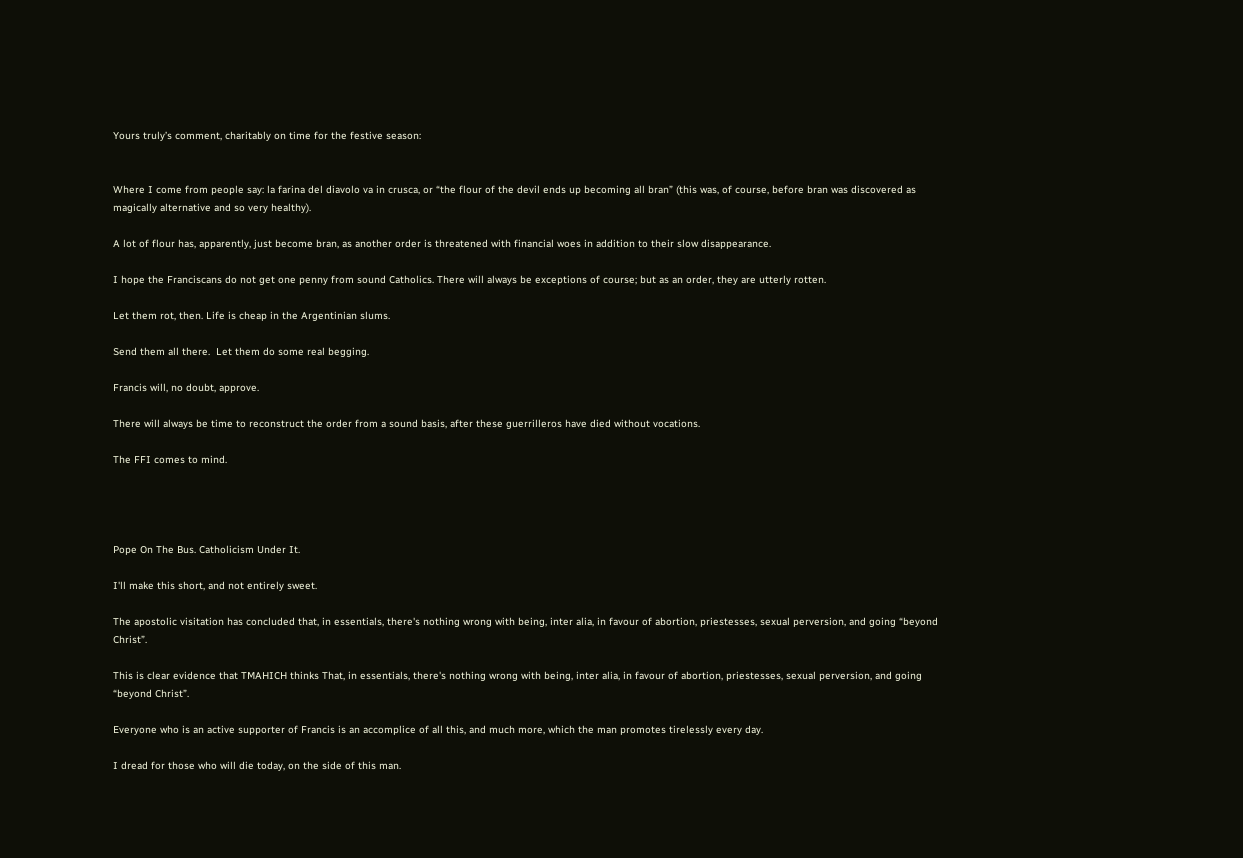Yours truly’s comment, charitably on time for the festive season:


Where I come from people say: la farina del diavolo va in crusca, or “the flour of the devil ends up becoming all bran” (this was, of course, before bran was discovered as magically alternative and so very healthy).

A lot of flour has, apparently, just become bran, as another order is threatened with financial woes in addition to their slow disappearance.

I hope the Franciscans do not get one penny from sound Catholics. There will always be exceptions of course; but as an order, they are utterly rotten.

Let them rot, then. Life is cheap in the Argentinian slums.

Send them all there.  Let them do some real begging.

Francis will, no doubt, approve.

There will always be time to reconstruct the order from a sound basis, after these guerrilleros have died without vocations.

The FFI comes to mind.




Pope On The Bus. Catholicism Under It.

I'll make this short, and not entirely sweet.

The apostolic visitation has concluded that, in essentials, there's nothing wrong with being, inter alia, in favour of abortion, priestesses, sexual perversion, and going “beyond Christ”.

This is clear evidence that TMAHICH thinks That, in essentials, there's nothing wrong with being, inter alia, in favour of abortion, priestesses, sexual perversion, and going “beyond Christ”.

Everyone who is an active supporter of Francis is an accomplice of all this, and much more, which the man promotes tirelessly every day.

I dread for those who will die today, on the side of this man.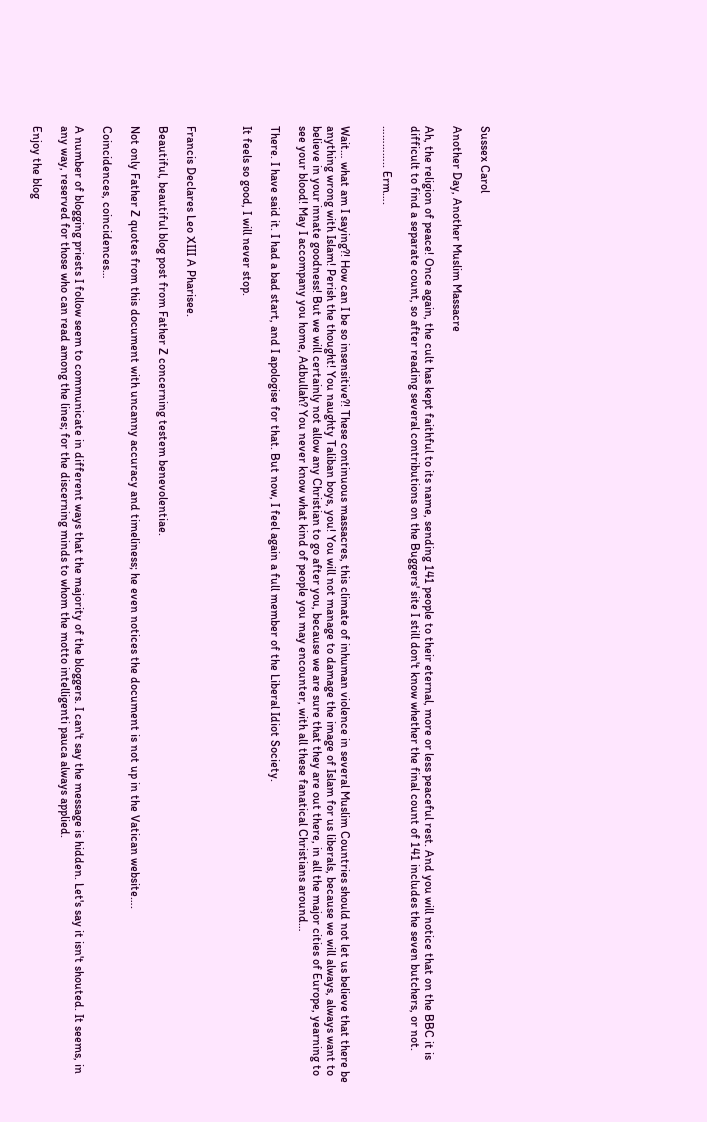Sussex Carol

Another Day, Another Muslim Massacre

Ah, the religion of peace! Once again, the cult has kept faithful to its name, sending 141 people to their eternal, more or less peaceful rest. And you will notice that on the BBC it is difficult to find a separate count, so after reading several contributions on the Buggers' site I still don't know whether the final count of 141 includes the seven butchers, or not.

………….. Erm….


Wait… what am I saying?! How can I be so insensitive?! These continuous massacres, this climate of inhuman violence in several Muslim Countries should not let us believe that there be anything wrong with Islam! Perish the thought! You naughty Taliban boys, you! You will not manage to damage the image of Islam for us liberals, because we will always, always want to believe in your innate goodness! But we will certainly not allow any Christian to go after you, because we are sure that they are out there, in all the major cities of Europe, yearning to see your blood! May I accompany you home, Adbullah? You never know what kind of people you may encounter, with all these fanatical Christians around…

There. I have said it. I had a bad start, and I apologise for that. But now, I feel again a full member of the Liberal Idiot Society.

It feels so good, I will never stop.



Francis Declares Leo XIII A Pharisee.

Beautiful, beautiful blog post from Father Z concerning testem benevolentiae.

Not only Father Z quotes from this document with uncanny accuracy and timeliness; he even notices the document is not up in the Vatican website….

Coincidences, coincidences…

A number of blogging priests I follow seem to communicate in different ways that the majority of the bloggers. I can't say the message is hidden. Let's say it isn't shouted. It seems, in any way, reserved for those who can read among the lines; for the discerning minds to whom the motto intelligenti pauca always applied.

Enjoy the blog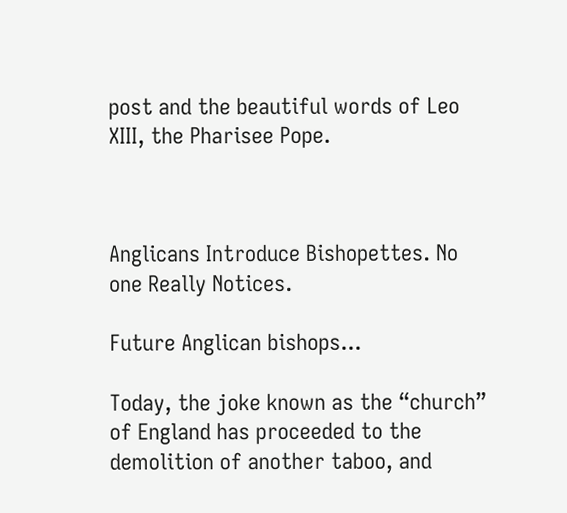post and the beautiful words of Leo XIII, the Pharisee Pope.



Anglicans Introduce Bishopettes. No one Really Notices.

Future Anglican bishops...

Today, the joke known as the “church” of England has proceeded to the demolition of another taboo, and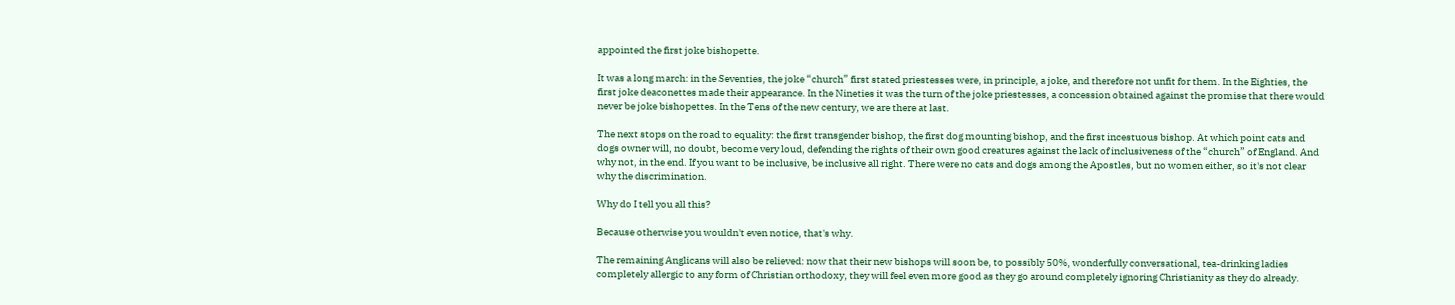appointed the first joke bishopette.

It was a long march: in the Seventies, the joke “church” first stated priestesses were, in principle, a joke, and therefore not unfit for them. In the Eighties, the first joke deaconettes made their appearance. In the Nineties it was the turn of the joke priestesses, a concession obtained against the promise that there would never be joke bishopettes. In the Tens of the new century, we are there at last.

The next stops on the road to equality: the first transgender bishop, the first dog mounting bishop, and the first incestuous bishop. At which point cats and dogs owner will, no doubt, become very loud, defending the rights of their own good creatures against the lack of inclusiveness of the “church” of England. And why not, in the end. If you want to be inclusive, be inclusive all right. There were no cats and dogs among the Apostles, but no women either, so it's not clear why the discrimination.

Why do I tell you all this?

Because otherwise you wouldn't even notice, that's why.

The remaining Anglicans will also be relieved: now that their new bishops will soon be, to possibly 50%, wonderfully conversational, tea-drinking ladies completely allergic to any form of Christian orthodoxy, they will feel even more good as they go around completely ignoring Christianity as they do already.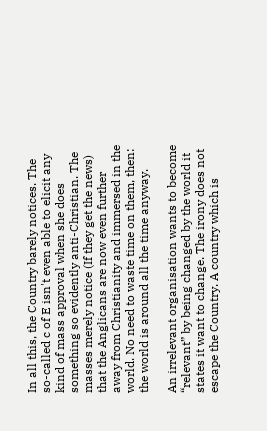In all this, the Country barely notices. The so-called c of E isn't even able to elicit any kind of mass approval when she does something so evidently anti-Christian. The masses merely notice (If they get the news) that the Anglicans are now even further away from Christianity and immersed in the world. No need to waste time on them, then: the world is around all the time anyway.

An irrelevant organisation wants to become “relevant” by being changed by the world it states it want to change. The irony does not escape the Country. A country which is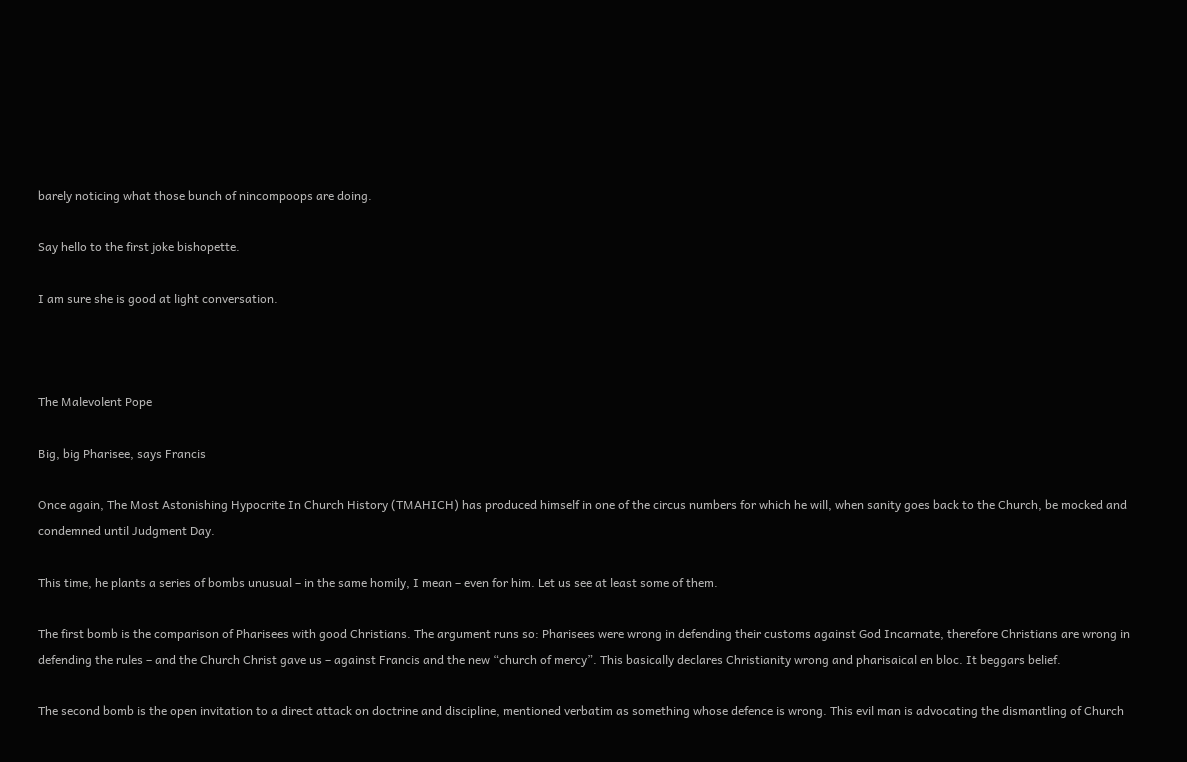barely noticing what those bunch of nincompoops are doing.

Say hello to the first joke bishopette.

I am sure she is good at light conversation.



The Malevolent Pope

Big, big Pharisee, says Francis

Once again, The Most Astonishing Hypocrite In Church History (TMAHICH) has produced himself in one of the circus numbers for which he will, when sanity goes back to the Church, be mocked and condemned until Judgment Day.

This time, he plants a series of bombs unusual – in the same homily, I mean – even for him. Let us see at least some of them.

The first bomb is the comparison of Pharisees with good Christians. The argument runs so: Pharisees were wrong in defending their customs against God Incarnate, therefore Christians are wrong in defending the rules – and the Church Christ gave us – against Francis and the new “church of mercy”. This basically declares Christianity wrong and pharisaical en bloc. It beggars belief.

The second bomb is the open invitation to a direct attack on doctrine and discipline, mentioned verbatim as something whose defence is wrong. This evil man is advocating the dismantling of Church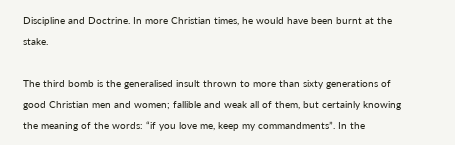Discipline and Doctrine. In more Christian times, he would have been burnt at the stake.

The third bomb is the generalised insult thrown to more than sixty generations of good Christian men and women; fallible and weak all of them, but certainly knowing the meaning of the words: “if you love me, keep my commandments”. In the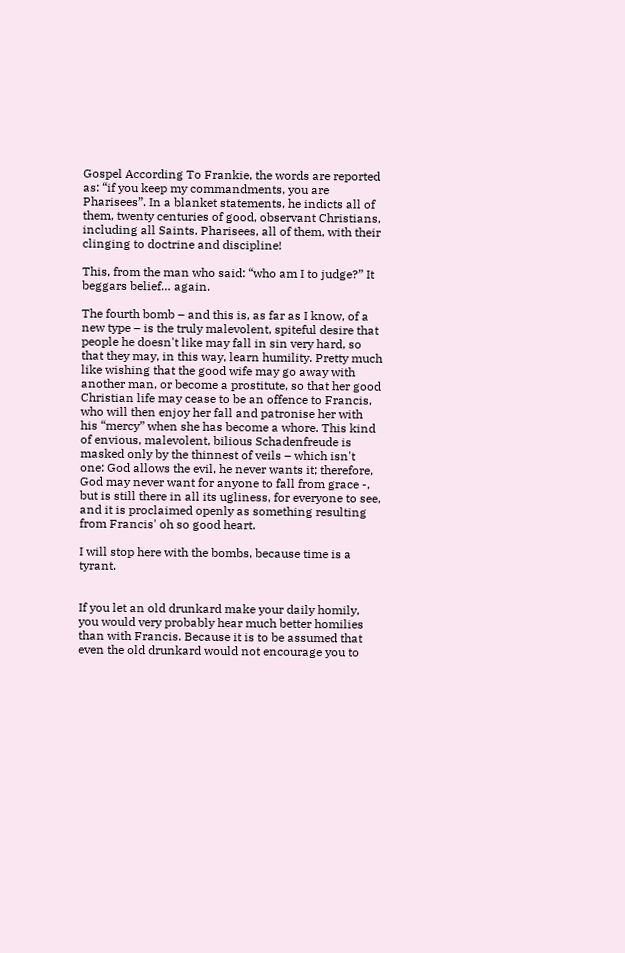Gospel According To Frankie, the words are reported as: “if you keep my commandments, you are Pharisees”. In a blanket statements, he indicts all of them, twenty centuries of good, observant Christians, including all Saints. Pharisees, all of them, with their clinging to doctrine and discipline!

This, from the man who said: “who am I to judge?” It beggars belief… again.

The fourth bomb – and this is, as far as I know, of a new type – is the truly malevolent, spiteful desire that people he doesn't like may fall in sin very hard, so that they may, in this way, learn humility. Pretty much like wishing that the good wife may go away with another man, or become a prostitute, so that her good Christian life may cease to be an offence to Francis, who will then enjoy her fall and patronise her with his “mercy” when she has become a whore. This kind of envious, malevolent, bilious Schadenfreude is masked only by the thinnest of veils – which isn't one: God allows the evil, he never wants it; therefore, God may never want for anyone to fall from grace -, but is still there in all its ugliness, for everyone to see, and it is proclaimed openly as something resulting from Francis' oh so good heart.

I will stop here with the bombs, because time is a tyrant.


If you let an old drunkard make your daily homily, you would very probably hear much better homilies than with Francis. Because it is to be assumed that even the old drunkard would not encourage you to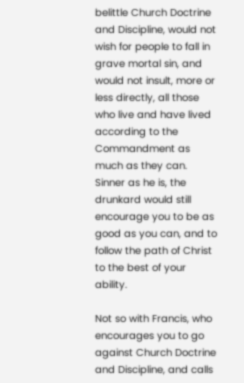belittle Church Doctrine and Discipline, would not wish for people to fall in grave mortal sin, and would not insult, more or less directly, all those who live and have lived according to the Commandment as much as they can. Sinner as he is, the drunkard would still encourage you to be as good as you can, and to follow the path of Christ to the best of your ability.

Not so with Francis, who encourages you to go against Church Doctrine and Discipline, and calls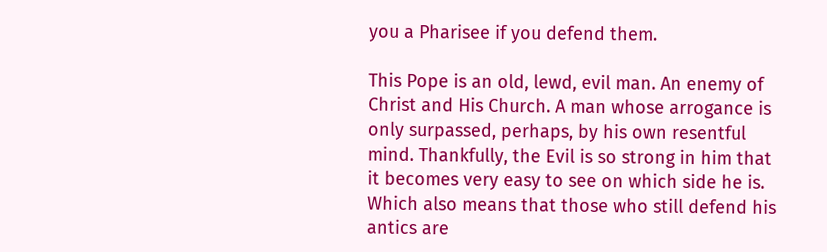you a Pharisee if you defend them.

This Pope is an old, lewd, evil man. An enemy of Christ and His Church. A man whose arrogance is only surpassed, perhaps, by his own resentful mind. Thankfully, the Evil is so strong in him that it becomes very easy to see on which side he is. Which also means that those who still defend his antics are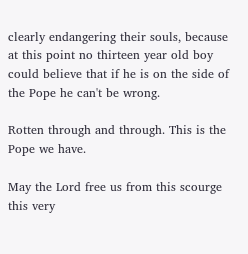clearly endangering their souls, because at this point no thirteen year old boy could believe that if he is on the side of the Pope he can't be wrong.

Rotten through and through. This is the Pope we have.

May the Lord free us from this scourge this very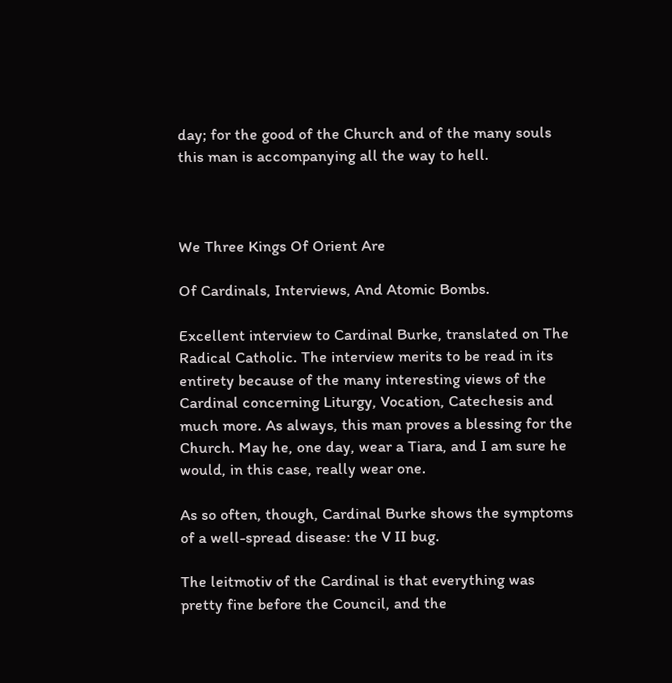day; for the good of the Church and of the many souls this man is accompanying all the way to hell.



We Three Kings Of Orient Are

Of Cardinals, Interviews, And Atomic Bombs.

Excellent interview to Cardinal Burke, translated on The Radical Catholic. The interview merits to be read in its entirety because of the many interesting views of the Cardinal concerning Liturgy, Vocation, Catechesis and much more. As always, this man proves a blessing for the Church. May he, one day, wear a Tiara, and I am sure he would, in this case, really wear one.

As so often, though, Cardinal Burke shows the symptoms of a well-spread disease: the V II bug.

The leitmotiv of the Cardinal is that everything was pretty fine before the Council, and the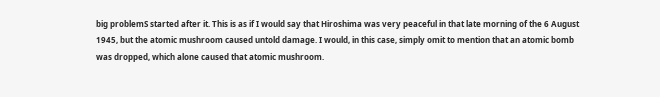big problemS started after it. This is as if I would say that Hiroshima was very peaceful in that late morning of the 6 August 1945, but the atomic mushroom caused untold damage. I would, in this case, simply omit to mention that an atomic bomb was dropped, which alone caused that atomic mushroom.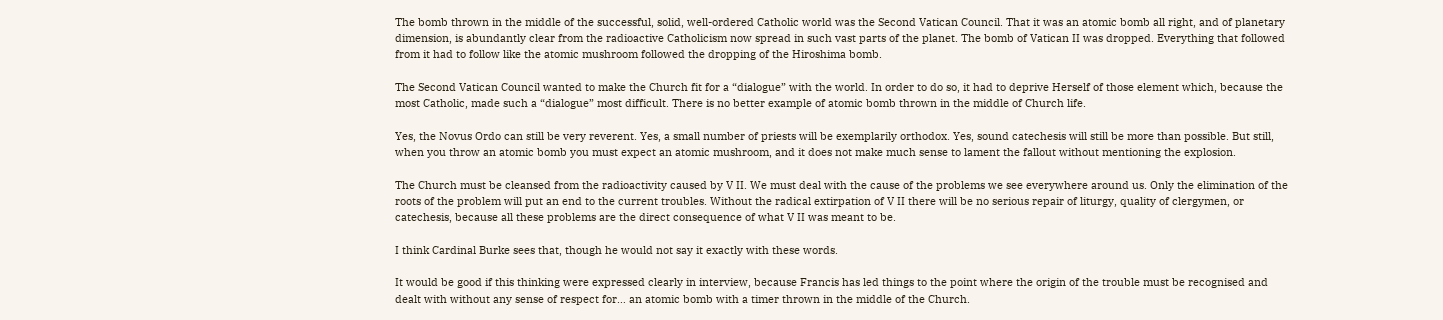The bomb thrown in the middle of the successful, solid, well-ordered Catholic world was the Second Vatican Council. That it was an atomic bomb all right, and of planetary dimension, is abundantly clear from the radioactive Catholicism now spread in such vast parts of the planet. The bomb of Vatican II was dropped. Everything that followed from it had to follow like the atomic mushroom followed the dropping of the Hiroshima bomb.

The Second Vatican Council wanted to make the Church fit for a “dialogue” with the world. In order to do so, it had to deprive Herself of those element which, because the most Catholic, made such a “dialogue” most difficult. There is no better example of atomic bomb thrown in the middle of Church life.

Yes, the Novus Ordo can still be very reverent. Yes, a small number of priests will be exemplarily orthodox. Yes, sound catechesis will still be more than possible. But still, when you throw an atomic bomb you must expect an atomic mushroom, and it does not make much sense to lament the fallout without mentioning the explosion.

The Church must be cleansed from the radioactivity caused by V II. We must deal with the cause of the problems we see everywhere around us. Only the elimination of the roots of the problem will put an end to the current troubles. Without the radical extirpation of V II there will be no serious repair of liturgy, quality of clergymen, or catechesis, because all these problems are the direct consequence of what V II was meant to be.

I think Cardinal Burke sees that, though he would not say it exactly with these words.

It would be good if this thinking were expressed clearly in interview, because Francis has led things to the point where the origin of the trouble must be recognised and dealt with without any sense of respect for… an atomic bomb with a timer thrown in the middle of the Church.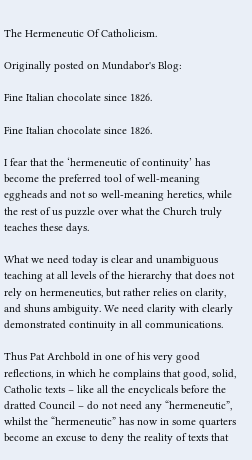The Hermeneutic Of Catholicism.

Originally posted on Mundabor's Blog:

Fine Italian chocolate since 1826.

Fine Italian chocolate since 1826.

I fear that the ‘hermeneutic of continuity’ has become the preferred tool of well-meaning eggheads and not so well-meaning heretics, while the rest of us puzzle over what the Church truly teaches these days.

What we need today is clear and unambiguous teaching at all levels of the hierarchy that does not rely on hermeneutics, but rather relies on clarity, and shuns ambiguity. We need clarity with clearly demonstrated continuity in all communications.

Thus Pat Archbold in one of his very good reflections, in which he complains that good, solid, Catholic texts – like all the encyclicals before the dratted Council – do not need any “hermeneutic”, whilst the “hermeneutic” has now in some quarters become an excuse to deny the reality of texts that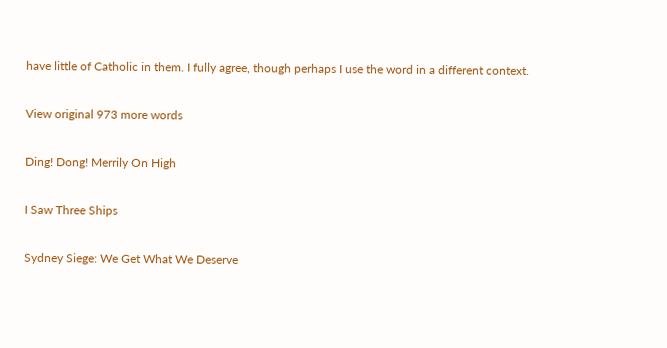have little of Catholic in them. I fully agree, though perhaps I use the word in a different context.

View original 973 more words

Ding! Dong! Merrily On High

I Saw Three Ships

Sydney Siege: We Get What We Deserve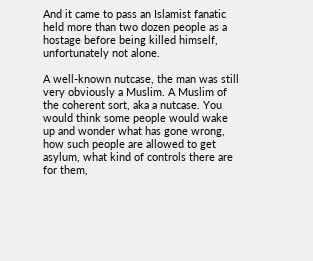And it came to pass an Islamist fanatic held more than two dozen people as a hostage before being killed himself, unfortunately not alone.

A well-known nutcase, the man was still very obviously a Muslim. A Muslim of the coherent sort, aka a nutcase. You would think some people would wake up and wonder what has gone wrong, how such people are allowed to get asylum, what kind of controls there are for them,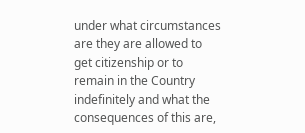under what circumstances are they are allowed to get citizenship or to remain in the Country indefinitely and what the consequences of this are,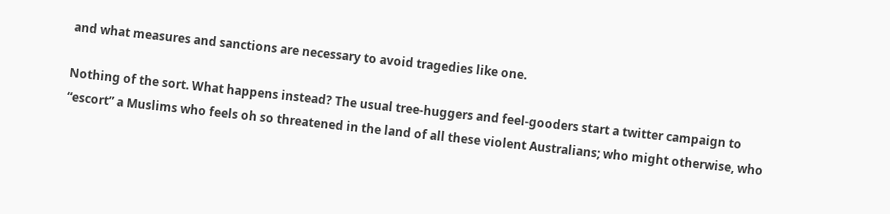and what measures and sanctions are necessary to avoid tragedies like one.

Nothing of the sort. What happens instead? The usual tree-huggers and feel-gooders start a twitter campaign to “escort” a Muslims who feels oh so threatened in the land of all these violent Australians; who might otherwise, who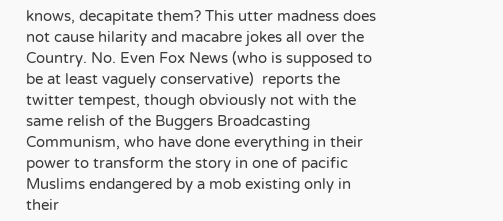knows, decapitate them? This utter madness does not cause hilarity and macabre jokes all over the Country. No. Even Fox News (who is supposed to be at least vaguely conservative)  reports the twitter tempest, though obviously not with the same relish of the Buggers Broadcasting Communism, who have done everything in their power to transform the story in one of pacific Muslims endangered by a mob existing only in their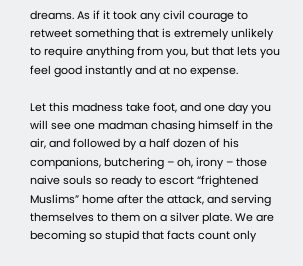dreams. As if it took any civil courage to retweet something that is extremely unlikely to require anything from you, but that lets you feel good instantly and at no expense.

Let this madness take foot, and one day you will see one madman chasing himself in the air, and followed by a half dozen of his companions, butchering – oh, irony – those naive souls so ready to escort “frightened Muslims” home after the attack, and serving themselves to them on a silver plate. We are becoming so stupid that facts count only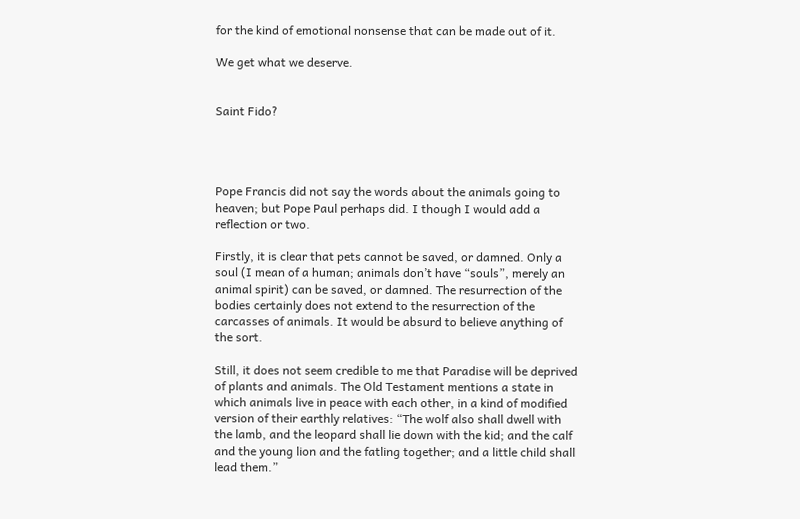for the kind of emotional nonsense that can be made out of it.

We get what we deserve.


Saint Fido?




Pope Francis did not say the words about the animals going to heaven; but Pope Paul perhaps did. I though I would add a reflection or two.

Firstly, it is clear that pets cannot be saved, or damned. Only a soul (I mean of a human; animals don’t have “souls”, merely an animal spirit) can be saved, or damned. The resurrection of the bodies certainly does not extend to the resurrection of the carcasses of animals. It would be absurd to believe anything of the sort.

Still, it does not seem credible to me that Paradise will be deprived of plants and animals. The Old Testament mentions a state in which animals live in peace with each other, in a kind of modified version of their earthly relatives: “The wolf also shall dwell with the lamb, and the leopard shall lie down with the kid; and the calf and the young lion and the fatling together; and a little child shall lead them.”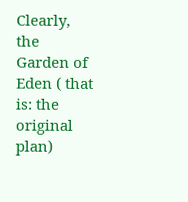Clearly, the Garden of Eden ( that is: the original plan)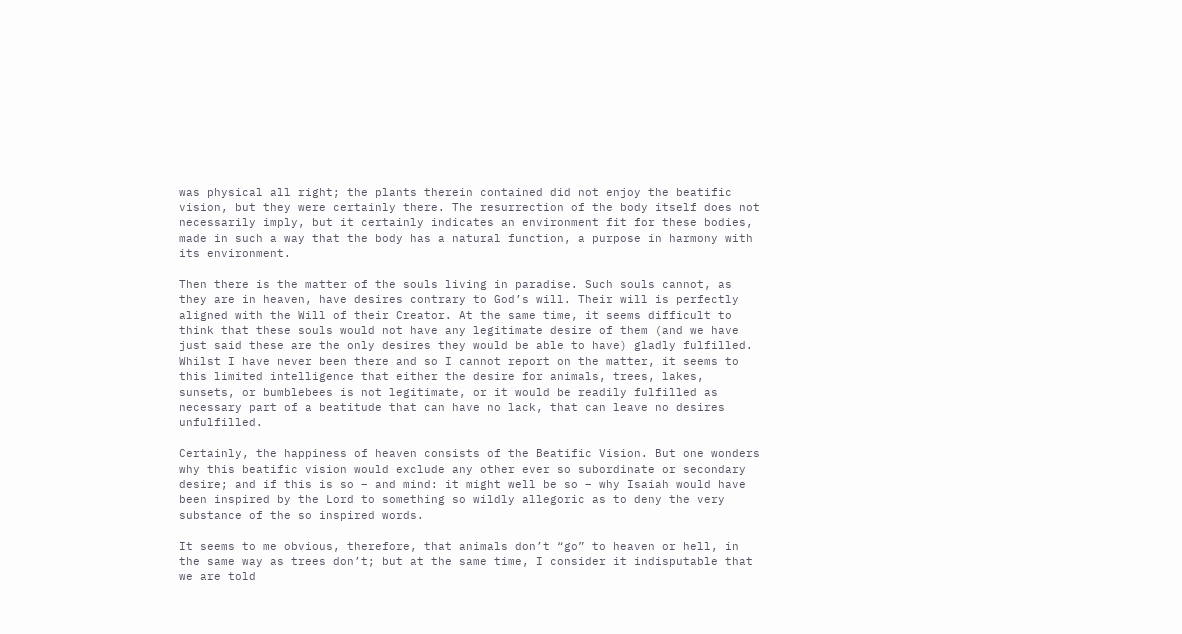was physical all right; the plants therein contained did not enjoy the beatific vision, but they were certainly there. The resurrection of the body itself does not necessarily imply, but it certainly indicates an environment fit for these bodies, made in such a way that the body has a natural function, a purpose in harmony with its environment.

Then there is the matter of the souls living in paradise. Such souls cannot, as they are in heaven, have desires contrary to God’s will. Their will is perfectly aligned with the Will of their Creator. At the same time, it seems difficult to think that these souls would not have any legitimate desire of them (and we have just said these are the only desires they would be able to have) gladly fulfilled. Whilst I have never been there and so I cannot report on the matter, it seems to this limited intelligence that either the desire for animals, trees, lakes, sunsets, or bumblebees is not legitimate, or it would be readily fulfilled as necessary part of a beatitude that can have no lack, that can leave no desires unfulfilled.

Certainly, the happiness of heaven consists of the Beatific Vision. But one wonders why this beatific vision would exclude any other ever so subordinate or secondary desire; and if this is so – and mind: it might well be so – why Isaiah would have been inspired by the Lord to something so wildly allegoric as to deny the very substance of the so inspired words.

It seems to me obvious, therefore, that animals don’t “go” to heaven or hell, in the same way as trees don’t; but at the same time, I consider it indisputable that we are told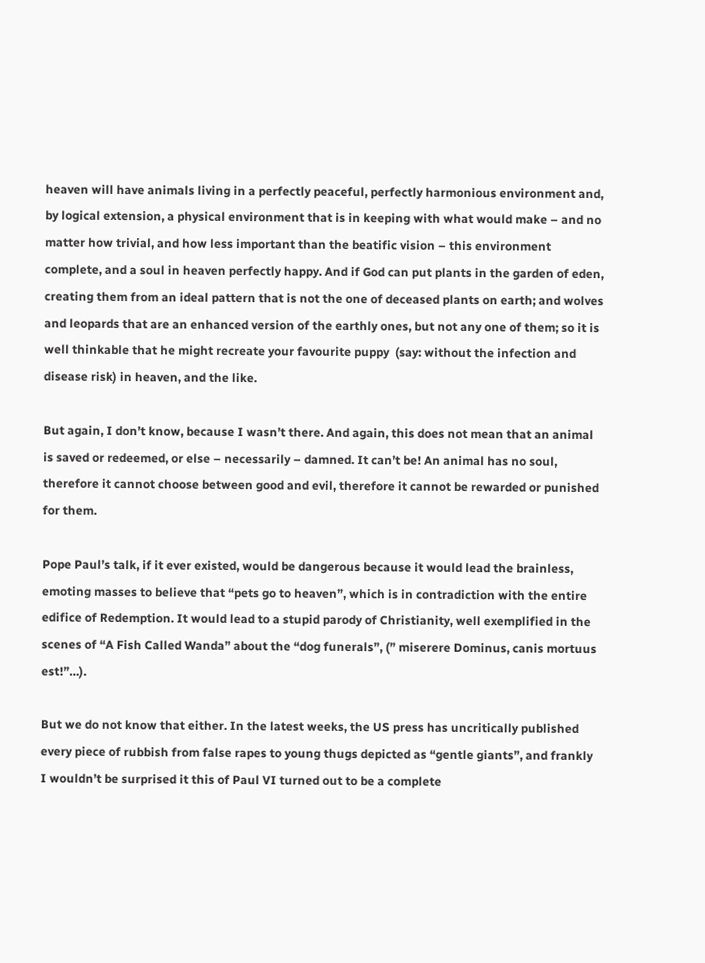heaven will have animals living in a perfectly peaceful, perfectly harmonious environment and, by logical extension, a physical environment that is in keeping with what would make – and no matter how trivial, and how less important than the beatific vision – this environment complete, and a soul in heaven perfectly happy. And if God can put plants in the garden of eden, creating them from an ideal pattern that is not the one of deceased plants on earth; and wolves and leopards that are an enhanced version of the earthly ones, but not any one of them; so it is well thinkable that he might recreate your favourite puppy  (say: without the infection and disease risk) in heaven, and the like.

But again, I don’t know, because I wasn’t there. And again, this does not mean that an animal is saved or redeemed, or else – necessarily – damned. It can’t be! An animal has no soul, therefore it cannot choose between good and evil, therefore it cannot be rewarded or punished for them.

Pope Paul’s talk, if it ever existed, would be dangerous because it would lead the brainless, emoting masses to believe that “pets go to heaven”, which is in contradiction with the entire edifice of Redemption. It would lead to a stupid parody of Christianity, well exemplified in the scenes of “A Fish Called Wanda” about the “dog funerals”, (” miserere Dominus, canis mortuus est!”…).

But we do not know that either. In the latest weeks, the US press has uncritically published every piece of rubbish from false rapes to young thugs depicted as “gentle giants”, and frankly I wouldn’t be surprised it this of Paul VI turned out to be a complete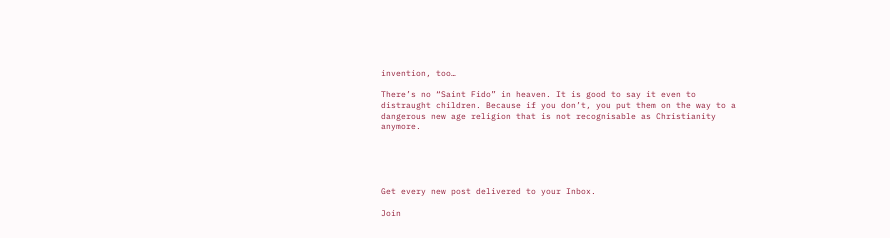invention, too…

There’s no “Saint Fido” in heaven. It is good to say it even to distraught children. Because if you don’t, you put them on the way to a dangerous new age religion that is not recognisable as Christianity anymore.





Get every new post delivered to your Inbox.

Join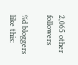2,065 other followers

%d bloggers like this: